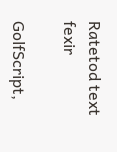Ratetod text fexir

GolfScript,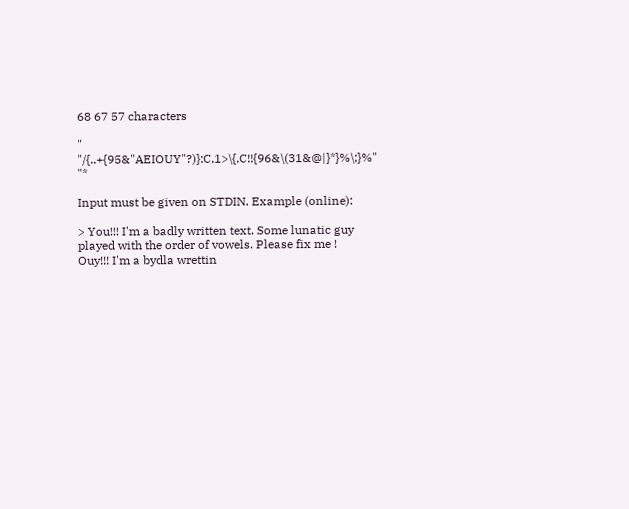68 67 57 characters

" "/{..+{95&"AEIOUY"?)}:C,1>\{.C!!{96&\(31&@|}*}%\;}%" "*

Input must be given on STDIN. Example (online):

> You!!! I'm a badly written text. Some lunatic guy played with the order of vowels. Please fix me !
Ouy!!! I'm a bydla wrettin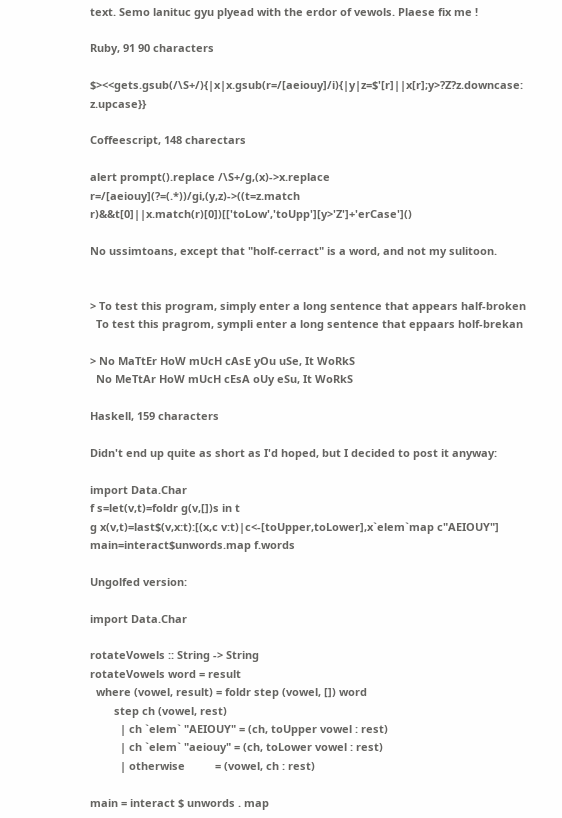text. Semo lanituc gyu plyead with the erdor of vewols. Plaese fix me !

Ruby, 91 90 characters

$><<gets.gsub(/\S+/){|x|x.gsub(r=/[aeiouy]/i){|y|z=$'[r]||x[r];y>?Z?z.downcase: z.upcase}}

Coffeescript, 148 charectars

alert prompt().replace /\S+/g,(x)->x.replace r=/[aeiouy](?=(.*))/gi,(y,z)->((t=z.match r)&&t[0]||x.match(r)[0])[['toLow','toUpp'][y>'Z']+'erCase']()

No ussimtoans, except that "holf-cerract" is a word, and not my sulitoon.


> To test this program, simply enter a long sentence that appears half-broken
  To test this pragrom, sympli enter a long sentence that eppaars holf-brekan

> No MaTtEr HoW mUcH cAsE yOu uSe, It WoRkS
  No MeTtAr HoW mUcH cEsA oUy eSu, It WoRkS

Haskell, 159 characters

Didn't end up quite as short as I'd hoped, but I decided to post it anyway:

import Data.Char
f s=let(v,t)=foldr g(v,[])s in t
g x(v,t)=last$(v,x:t):[(x,c v:t)|c<-[toUpper,toLower],x`elem`map c"AEIOUY"]
main=interact$unwords.map f.words

Ungolfed version:

import Data.Char

rotateVowels :: String -> String
rotateVowels word = result
  where (vowel, result) = foldr step (vowel, []) word
        step ch (vowel, rest)
          | ch `elem` "AEIOUY" = (ch, toUpper vowel : rest)
          | ch `elem` "aeiouy" = (ch, toLower vowel : rest)
          | otherwise          = (vowel, ch : rest)

main = interact $ unwords . map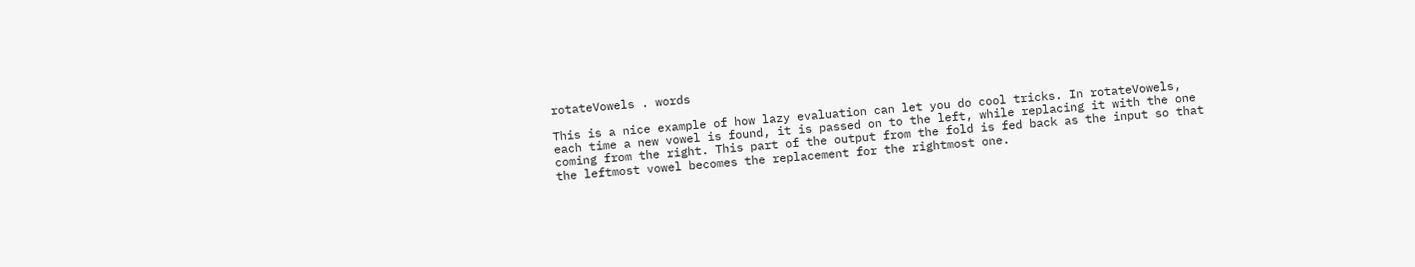rotateVowels . words

This is a nice example of how lazy evaluation can let you do cool tricks. In rotateVowels, each time a new vowel is found, it is passed on to the left, while replacing it with the one coming from the right. This part of the output from the fold is fed back as the input so that the leftmost vowel becomes the replacement for the rightmost one.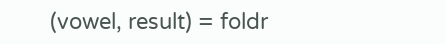(vowel, result) = foldr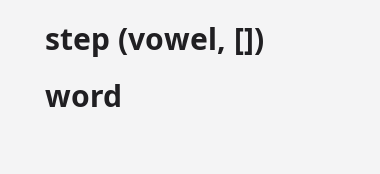step (vowel, []) word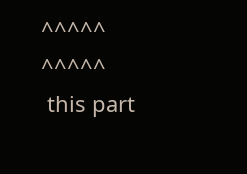^^^^^                        ^^^^^
 this part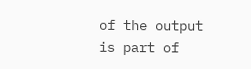of the output      is part of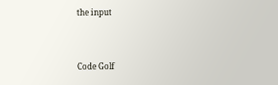the input


Code Golf